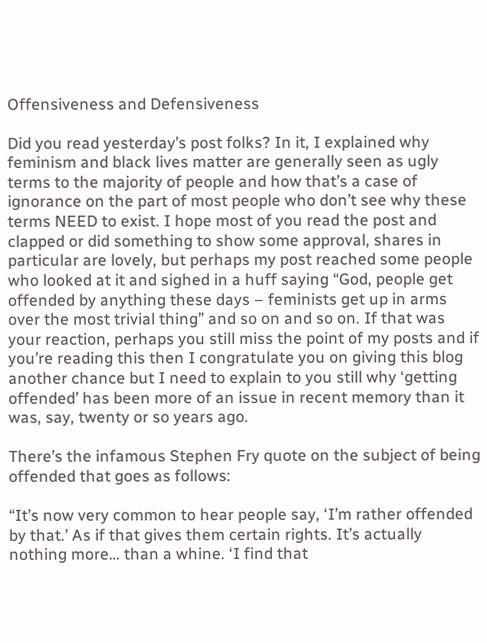Offensiveness and Defensiveness

Did you read yesterday’s post folks? In it, I explained why feminism and black lives matter are generally seen as ugly terms to the majority of people and how that’s a case of ignorance on the part of most people who don’t see why these terms NEED to exist. I hope most of you read the post and clapped or did something to show some approval, shares in particular are lovely, but perhaps my post reached some people who looked at it and sighed in a huff saying “God, people get offended by anything these days – feminists get up in arms over the most trivial thing” and so on and so on. If that was your reaction, perhaps you still miss the point of my posts and if you’re reading this then I congratulate you on giving this blog another chance but I need to explain to you still why ‘getting offended’ has been more of an issue in recent memory than it was, say, twenty or so years ago.

There’s the infamous Stephen Fry quote on the subject of being offended that goes as follows:

“It’s now very common to hear people say, ‘I’m rather offended by that.’ As if that gives them certain rights. It’s actually nothing more… than a whine. ‘I find that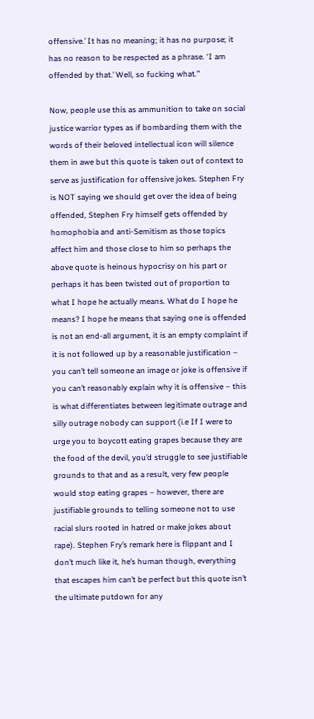offensive.’ It has no meaning; it has no purpose; it has no reason to be respected as a phrase. ‘I am offended by that.’ Well, so fucking what.”

Now, people use this as ammunition to take on social justice warrior types as if bombarding them with the words of their beloved intellectual icon will silence them in awe but this quote is taken out of context to serve as justification for offensive jokes. Stephen Fry is NOT saying we should get over the idea of being offended, Stephen Fry himself gets offended by homophobia and anti-Semitism as those topics affect him and those close to him so perhaps the above quote is heinous hypocrisy on his part or perhaps it has been twisted out of proportion to what I hope he actually means. What do I hope he means? I hope he means that saying one is offended is not an end-all argument, it is an empty complaint if it is not followed up by a reasonable justification – you can’t tell someone an image or joke is offensive if you can’t reasonably explain why it is offensive – this is what differentiates between legitimate outrage and silly outrage nobody can support (i.e If I were to urge you to boycott eating grapes because they are the food of the devil, you’d struggle to see justifiable grounds to that and as a result, very few people would stop eating grapes – however, there are justifiable grounds to telling someone not to use racial slurs rooted in hatred or make jokes about rape). Stephen Fry’s remark here is flippant and I don’t much like it, he’s human though, everything that escapes him can’t be perfect but this quote isn’t the ultimate putdown for any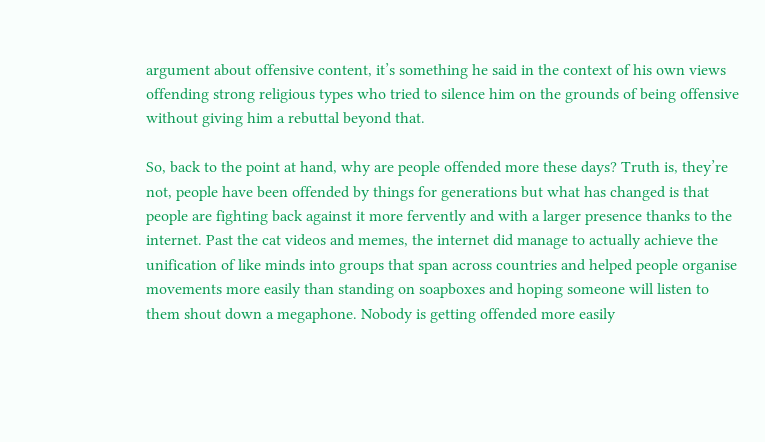argument about offensive content, it’s something he said in the context of his own views offending strong religious types who tried to silence him on the grounds of being offensive without giving him a rebuttal beyond that.

So, back to the point at hand, why are people offended more these days? Truth is, they’re not, people have been offended by things for generations but what has changed is that people are fighting back against it more fervently and with a larger presence thanks to the internet. Past the cat videos and memes, the internet did manage to actually achieve the unification of like minds into groups that span across countries and helped people organise movements more easily than standing on soapboxes and hoping someone will listen to them shout down a megaphone. Nobody is getting offended more easily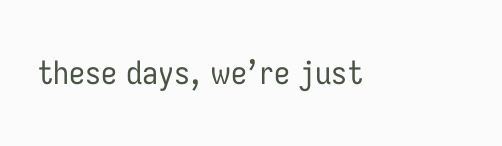these days, we’re just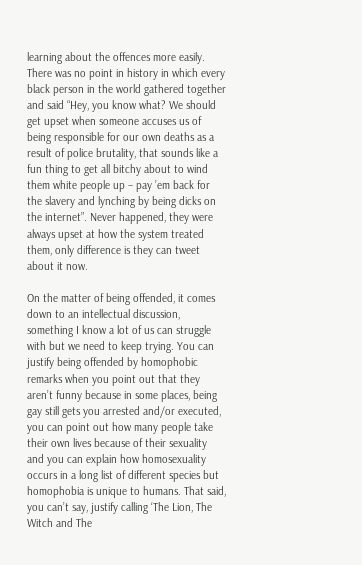learning about the offences more easily. There was no point in history in which every black person in the world gathered together and said “Hey, you know what? We should get upset when someone accuses us of being responsible for our own deaths as a result of police brutality, that sounds like a fun thing to get all bitchy about to wind them white people up – pay ’em back for the slavery and lynching by being dicks on the internet”. Never happened, they were always upset at how the system treated them, only difference is they can tweet about it now.

On the matter of being offended, it comes down to an intellectual discussion, something I know a lot of us can struggle with but we need to keep trying. You can justify being offended by homophobic remarks when you point out that they aren’t funny because in some places, being gay still gets you arrested and/or executed, you can point out how many people take their own lives because of their sexuality and you can explain how homosexuality occurs in a long list of different species but homophobia is unique to humans. That said, you can’t say, justify calling ‘The Lion, The Witch and The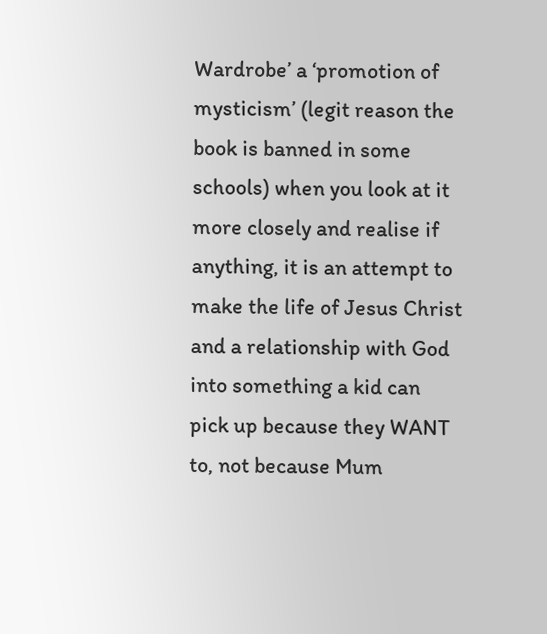Wardrobe’ a ‘promotion of mysticism’ (legit reason the book is banned in some schools) when you look at it more closely and realise if anything, it is an attempt to make the life of Jesus Christ and a relationship with God into something a kid can pick up because they WANT to, not because Mum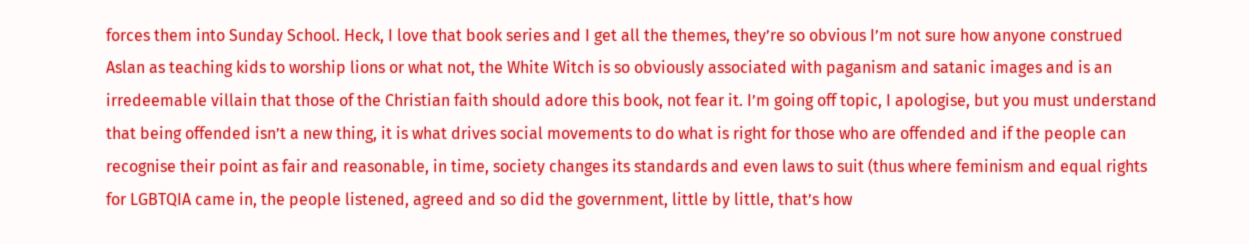forces them into Sunday School. Heck, I love that book series and I get all the themes, they’re so obvious I’m not sure how anyone construed Aslan as teaching kids to worship lions or what not, the White Witch is so obviously associated with paganism and satanic images and is an irredeemable villain that those of the Christian faith should adore this book, not fear it. I’m going off topic, I apologise, but you must understand that being offended isn’t a new thing, it is what drives social movements to do what is right for those who are offended and if the people can recognise their point as fair and reasonable, in time, society changes its standards and even laws to suit (thus where feminism and equal rights for LGBTQIA came in, the people listened, agreed and so did the government, little by little, that’s how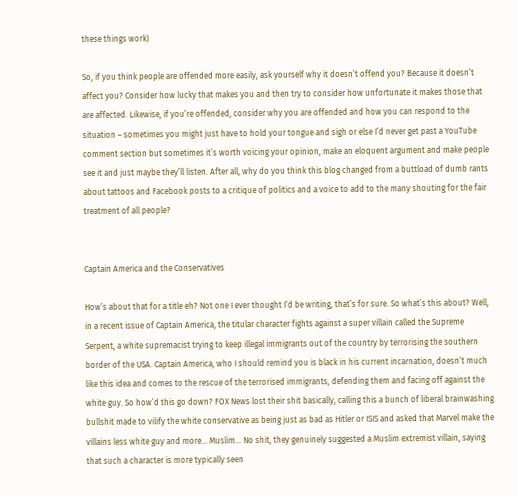these things work)

So, if you think people are offended more easily, ask yourself why it doesn’t offend you? Because it doesn’t affect you? Consider how lucky that makes you and then try to consider how unfortunate it makes those that are affected. Likewise, if you’re offended, consider why you are offended and how you can respond to the situation – sometimes you might just have to hold your tongue and sigh or else I’d never get past a YouTube comment section but sometimes it’s worth voicing your opinion, make an eloquent argument and make people see it and just maybe they’ll listen. After all, why do you think this blog changed from a buttload of dumb rants about tattoos and Facebook posts to a critique of politics and a voice to add to the many shouting for the fair treatment of all people?


Captain America and the Conservatives

How’s about that for a title eh? Not one I ever thought I’d be writing, that’s for sure. So what’s this about? Well, in a recent issue of Captain America, the titular character fights against a super villain called the Supreme Serpent, a white supremacist trying to keep illegal immigrants out of the country by terrorising the southern border of the USA. Captain America, who I should remind you is black in his current incarnation, doesn’t much like this idea and comes to the rescue of the terrorised immigrants, defending them and facing off against the white guy. So how’d this go down? FOX News lost their shit basically, calling this a bunch of liberal brainwashing bullshit made to vilify the white conservative as being just as bad as Hitler or ISIS and asked that Marvel make the villains less white guy and more… Muslim… No shit, they genuinely suggested a Muslim extremist villain, saying that such a character is more typically seen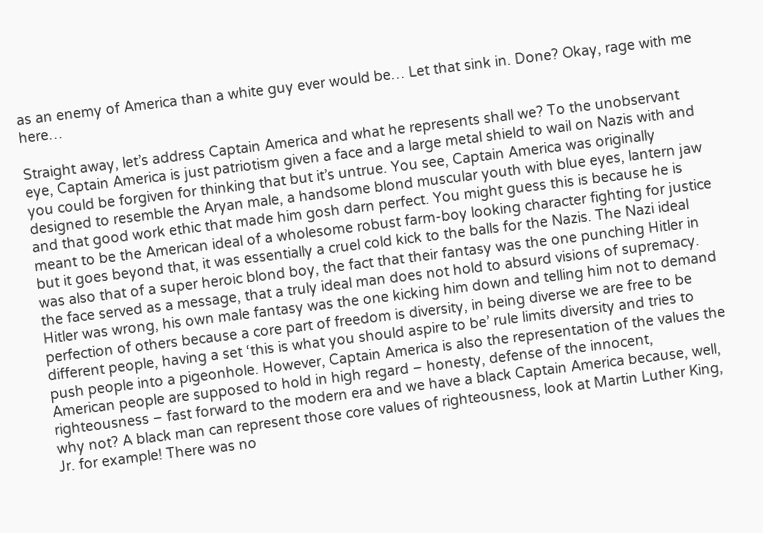as an enemy of America than a white guy ever would be… Let that sink in. Done? Okay, rage with me here…

Straight away, let’s address Captain America and what he represents shall we? To the unobservant eye, Captain America is just patriotism given a face and a large metal shield to wail on Nazis with and you could be forgiven for thinking that but it’s untrue. You see, Captain America was originally designed to resemble the Aryan male, a handsome blond muscular youth with blue eyes, lantern jaw and that good work ethic that made him gosh darn perfect. You might guess this is because he is meant to be the American ideal of a wholesome robust farm-boy looking character fighting for justice but it goes beyond that, it was essentially a cruel cold kick to the balls for the Nazis. The Nazi ideal was also that of a super heroic blond boy, the fact that their fantasy was the one punching Hitler in the face served as a message, that a truly ideal man does not hold to absurd visions of supremacy. Hitler was wrong, his own male fantasy was the one kicking him down and telling him not to demand perfection of others because a core part of freedom is diversity, in being diverse we are free to be different people, having a set ‘this is what you should aspire to be’ rule limits diversity and tries to push people into a pigeonhole. However, Captain America is also the representation of the values the American people are supposed to hold in high regard – honesty, defense of the innocent, righteousness – fast forward to the modern era and we have a black Captain America because, well, why not? A black man can represent those core values of righteousness, look at Martin Luther King, Jr. for example! There was no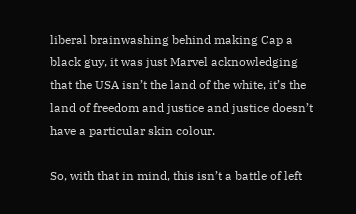liberal brainwashing behind making Cap a black guy, it was just Marvel acknowledging that the USA isn’t the land of the white, it’s the land of freedom and justice and justice doesn’t have a particular skin colour.

So, with that in mind, this isn’t a battle of left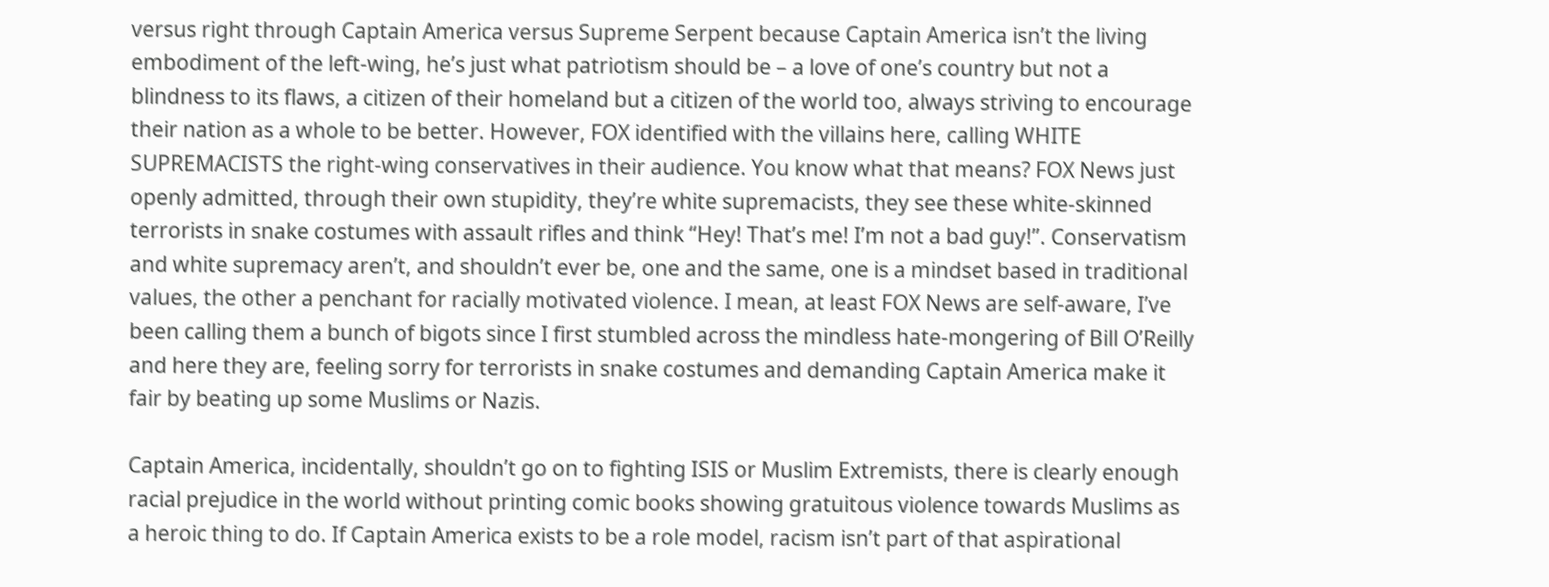versus right through Captain America versus Supreme Serpent because Captain America isn’t the living embodiment of the left-wing, he’s just what patriotism should be – a love of one’s country but not a blindness to its flaws, a citizen of their homeland but a citizen of the world too, always striving to encourage their nation as a whole to be better. However, FOX identified with the villains here, calling WHITE SUPREMACISTS the right-wing conservatives in their audience. You know what that means? FOX News just openly admitted, through their own stupidity, they’re white supremacists, they see these white-skinned terrorists in snake costumes with assault rifles and think “Hey! That’s me! I’m not a bad guy!”. Conservatism and white supremacy aren’t, and shouldn’t ever be, one and the same, one is a mindset based in traditional values, the other a penchant for racially motivated violence. I mean, at least FOX News are self-aware, I’ve been calling them a bunch of bigots since I first stumbled across the mindless hate-mongering of Bill O’Reilly and here they are, feeling sorry for terrorists in snake costumes and demanding Captain America make it fair by beating up some Muslims or Nazis.

Captain America, incidentally, shouldn’t go on to fighting ISIS or Muslim Extremists, there is clearly enough racial prejudice in the world without printing comic books showing gratuitous violence towards Muslims as a heroic thing to do. If Captain America exists to be a role model, racism isn’t part of that aspirational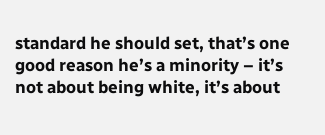standard he should set, that’s one good reason he’s a minority – it’s not about being white, it’s about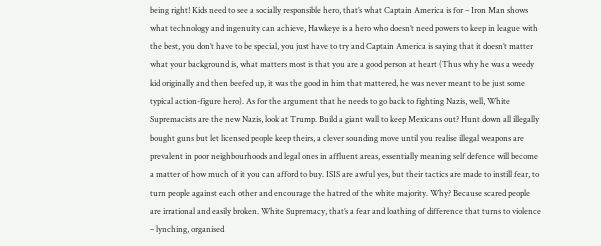being right! Kids need to see a socially responsible hero, that’s what Captain America is for – Iron Man shows what technology and ingenuity can achieve, Hawkeye is a hero who doesn’t need powers to keep in league with the best, you don’t have to be special, you just have to try and Captain America is saying that it doesn’t matter what your background is, what matters most is that you are a good person at heart (Thus why he was a weedy kid originally and then beefed up, it was the good in him that mattered, he was never meant to be just some typical action-figure hero). As for the argument that he needs to go back to fighting Nazis, well, White Supremacists are the new Nazis, look at Trump. Build a giant wall to keep Mexicans out? Hunt down all illegally bought guns but let licensed people keep theirs, a clever sounding move until you realise illegal weapons are prevalent in poor neighbourhoods and legal ones in affluent areas, essentially meaning self defence will become a matter of how much of it you can afford to buy. ISIS are awful yes, but their tactics are made to instill fear, to turn people against each other and encourage the hatred of the white majority. Why? Because scared people are irrational and easily broken. White Supremacy, that’s a fear and loathing of difference that turns to violence – lynching, organised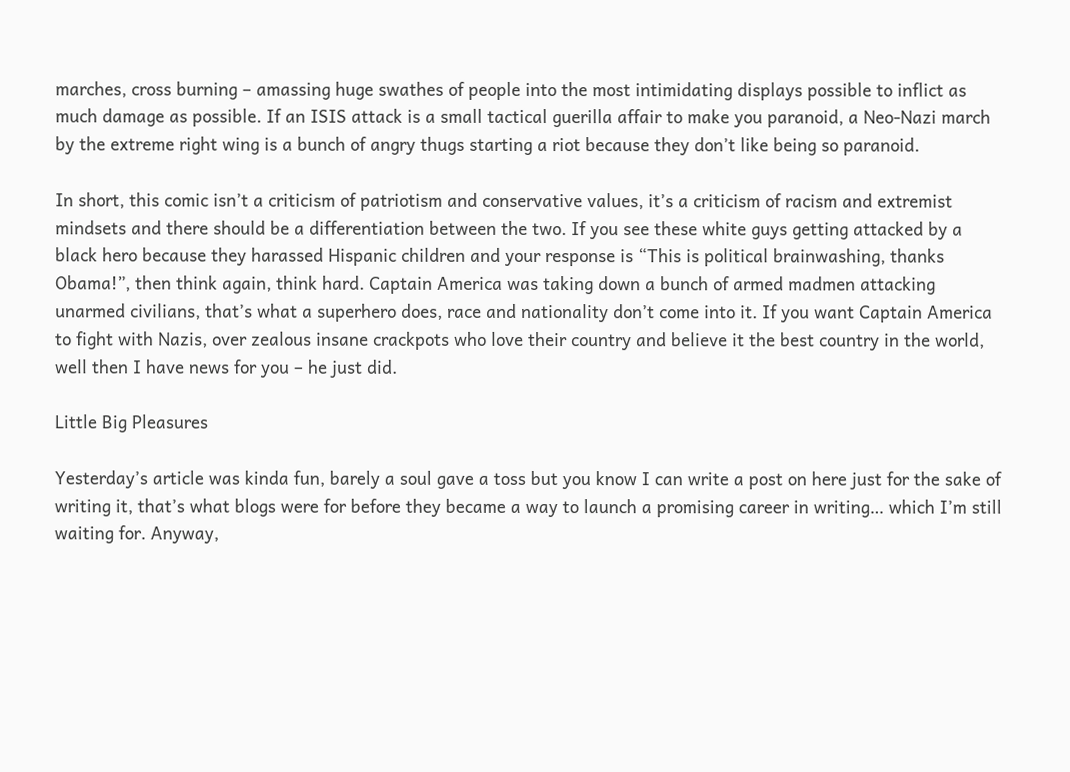marches, cross burning – amassing huge swathes of people into the most intimidating displays possible to inflict as much damage as possible. If an ISIS attack is a small tactical guerilla affair to make you paranoid, a Neo-Nazi march by the extreme right wing is a bunch of angry thugs starting a riot because they don’t like being so paranoid.

In short, this comic isn’t a criticism of patriotism and conservative values, it’s a criticism of racism and extremist mindsets and there should be a differentiation between the two. If you see these white guys getting attacked by a black hero because they harassed Hispanic children and your response is “This is political brainwashing, thanks Obama!”, then think again, think hard. Captain America was taking down a bunch of armed madmen attacking unarmed civilians, that’s what a superhero does, race and nationality don’t come into it. If you want Captain America to fight with Nazis, over zealous insane crackpots who love their country and believe it the best country in the world, well then I have news for you – he just did.

Little Big Pleasures

Yesterday’s article was kinda fun, barely a soul gave a toss but you know I can write a post on here just for the sake of writing it, that’s what blogs were for before they became a way to launch a promising career in writing… which I’m still waiting for. Anyway,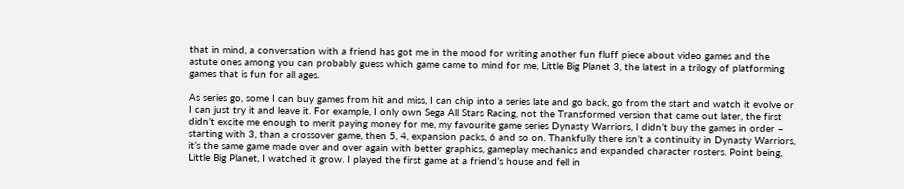that in mind, a conversation with a friend has got me in the mood for writing another fun fluff piece about video games and the astute ones among you can probably guess which game came to mind for me, Little Big Planet 3, the latest in a trilogy of platforming games that is fun for all ages.

As series go, some I can buy games from hit and miss, I can chip into a series late and go back, go from the start and watch it evolve or I can just try it and leave it. For example, I only own Sega All Stars Racing, not the Transformed version that came out later, the first didn’t excite me enough to merit paying money for me, my favourite game series Dynasty Warriors, I didn’t buy the games in order – starting with 3, than a crossover game, then 5, 4, expansion packs, 6 and so on. Thankfully there isn’t a continuity in Dynasty Warriors, it’s the same game made over and over again with better graphics, gameplay mechanics and expanded character rosters. Point being, Little Big Planet, I watched it grow. I played the first game at a friend’s house and fell in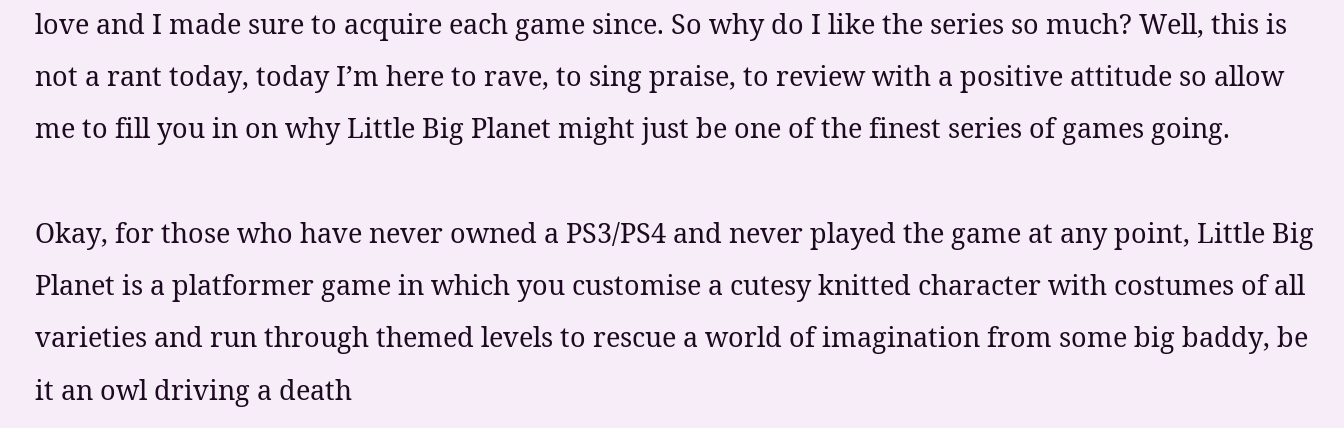love and I made sure to acquire each game since. So why do I like the series so much? Well, this is not a rant today, today I’m here to rave, to sing praise, to review with a positive attitude so allow me to fill you in on why Little Big Planet might just be one of the finest series of games going.

Okay, for those who have never owned a PS3/PS4 and never played the game at any point, Little Big Planet is a platformer game in which you customise a cutesy knitted character with costumes of all varieties and run through themed levels to rescue a world of imagination from some big baddy, be it an owl driving a death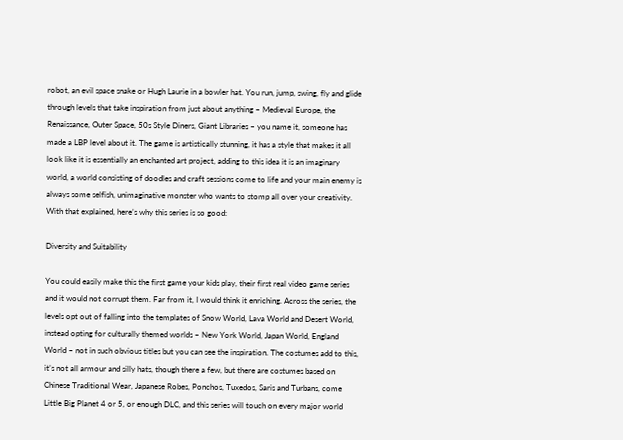robot, an evil space snake or Hugh Laurie in a bowler hat. You run, jump, swing, fly and glide through levels that take inspiration from just about anything – Medieval Europe, the Renaissance, Outer Space, 50s Style Diners, Giant Libraries – you name it, someone has made a LBP level about it. The game is artistically stunning, it has a style that makes it all look like it is essentially an enchanted art project, adding to this idea it is an imaginary world, a world consisting of doodles and craft sessions come to life and your main enemy is always some selfish, unimaginative monster who wants to stomp all over your creativity. With that explained, here’s why this series is so good:

Diversity and Suitability

You could easily make this the first game your kids play, their first real video game series and it would not corrupt them. Far from it, I would think it enriching. Across the series, the levels opt out of falling into the templates of Snow World, Lava World and Desert World, instead opting for culturally themed worlds – New York World, Japan World, England World – not in such obvious titles but you can see the inspiration. The costumes add to this, it’s not all armour and silly hats, though there a few, but there are costumes based on Chinese Traditional Wear, Japanese Robes, Ponchos, Tuxedos, Saris and Turbans, come Little Big Planet 4 or 5, or enough DLC, and this series will touch on every major world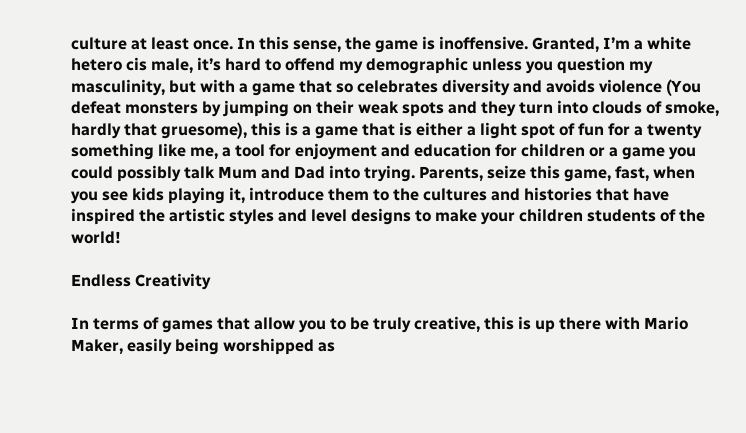culture at least once. In this sense, the game is inoffensive. Granted, I’m a white hetero cis male, it’s hard to offend my demographic unless you question my masculinity, but with a game that so celebrates diversity and avoids violence (You defeat monsters by jumping on their weak spots and they turn into clouds of smoke, hardly that gruesome), this is a game that is either a light spot of fun for a twenty something like me, a tool for enjoyment and education for children or a game you could possibly talk Mum and Dad into trying. Parents, seize this game, fast, when you see kids playing it, introduce them to the cultures and histories that have inspired the artistic styles and level designs to make your children students of the world!

Endless Creativity

In terms of games that allow you to be truly creative, this is up there with Mario Maker, easily being worshipped as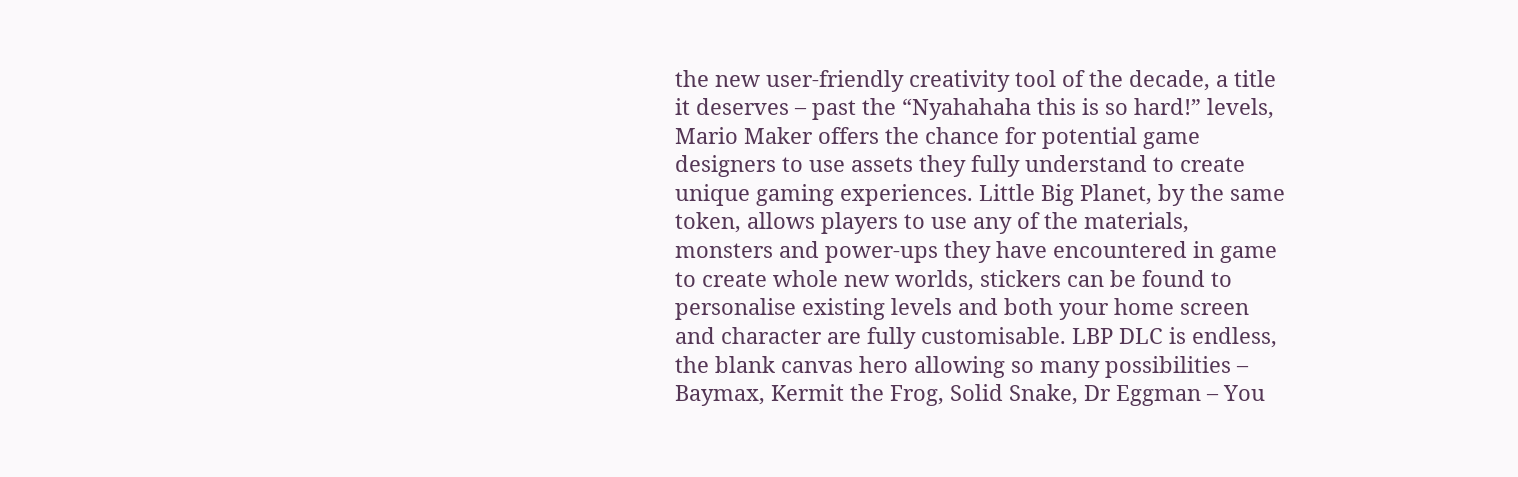the new user-friendly creativity tool of the decade, a title it deserves – past the “Nyahahaha this is so hard!” levels, Mario Maker offers the chance for potential game designers to use assets they fully understand to create unique gaming experiences. Little Big Planet, by the same token, allows players to use any of the materials, monsters and power-ups they have encountered in game to create whole new worlds, stickers can be found to personalise existing levels and both your home screen and character are fully customisable. LBP DLC is endless, the blank canvas hero allowing so many possibilities – Baymax, Kermit the Frog, Solid Snake, Dr Eggman – You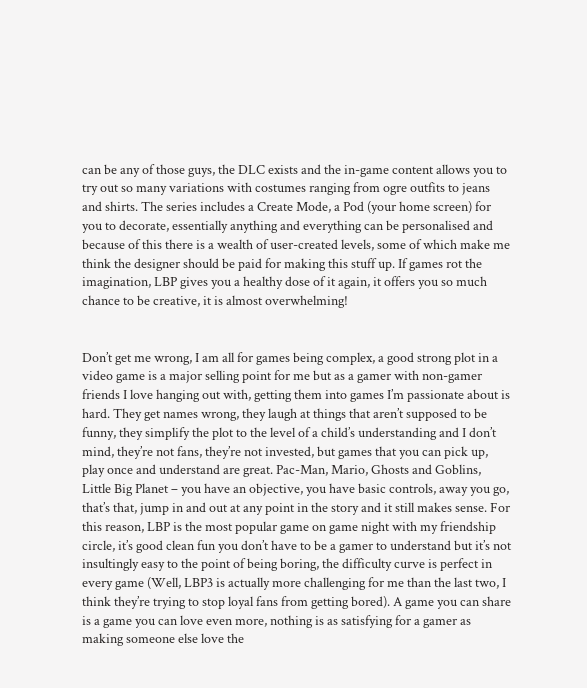can be any of those guys, the DLC exists and the in-game content allows you to try out so many variations with costumes ranging from ogre outfits to jeans and shirts. The series includes a Create Mode, a Pod (your home screen) for you to decorate, essentially anything and everything can be personalised and because of this there is a wealth of user-created levels, some of which make me think the designer should be paid for making this stuff up. If games rot the imagination, LBP gives you a healthy dose of it again, it offers you so much chance to be creative, it is almost overwhelming!


Don’t get me wrong, I am all for games being complex, a good strong plot in a video game is a major selling point for me but as a gamer with non-gamer friends I love hanging out with, getting them into games I’m passionate about is hard. They get names wrong, they laugh at things that aren’t supposed to be funny, they simplify the plot to the level of a child’s understanding and I don’t mind, they’re not fans, they’re not invested, but games that you can pick up, play once and understand are great. Pac-Man, Mario, Ghosts and Goblins, Little Big Planet – you have an objective, you have basic controls, away you go, that’s that, jump in and out at any point in the story and it still makes sense. For this reason, LBP is the most popular game on game night with my friendship circle, it’s good clean fun you don’t have to be a gamer to understand but it’s not insultingly easy to the point of being boring, the difficulty curve is perfect in every game (Well, LBP3 is actually more challenging for me than the last two, I think they’re trying to stop loyal fans from getting bored). A game you can share is a game you can love even more, nothing is as satisfying for a gamer as making someone else love the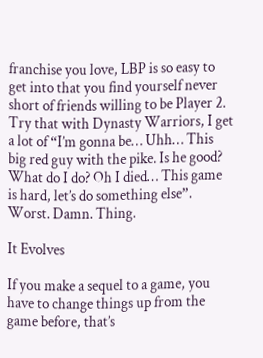franchise you love, LBP is so easy to get into that you find yourself never short of friends willing to be Player 2. Try that with Dynasty Warriors, I get a lot of “I’m gonna be… Uhh… This big red guy with the pike. Is he good? What do I do? Oh I died… This game is hard, let’s do something else”. Worst. Damn. Thing.

It Evolves

If you make a sequel to a game, you have to change things up from the game before, that’s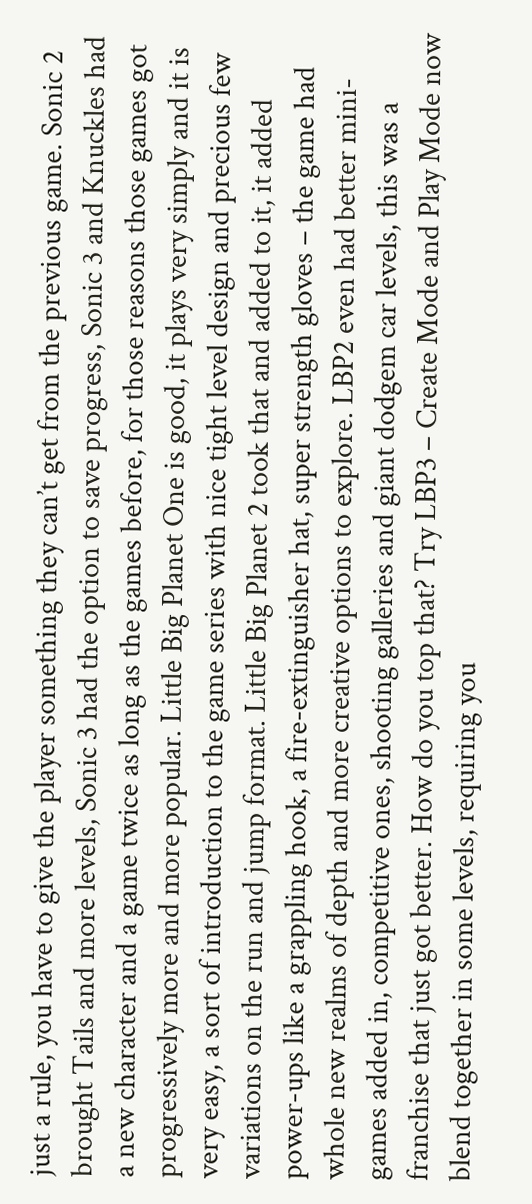just a rule, you have to give the player something they can’t get from the previous game. Sonic 2 brought Tails and more levels, Sonic 3 had the option to save progress, Sonic 3 and Knuckles had a new character and a game twice as long as the games before, for those reasons those games got progressively more and more popular. Little Big Planet One is good, it plays very simply and it is very easy, a sort of introduction to the game series with nice tight level design and precious few variations on the run and jump format. Little Big Planet 2 took that and added to it, it added power-ups like a grappling hook, a fire-extinguisher hat, super strength gloves – the game had whole new realms of depth and more creative options to explore. LBP2 even had better mini-games added in, competitive ones, shooting galleries and giant dodgem car levels, this was a franchise that just got better. How do you top that? Try LBP3 – Create Mode and Play Mode now blend together in some levels, requiring you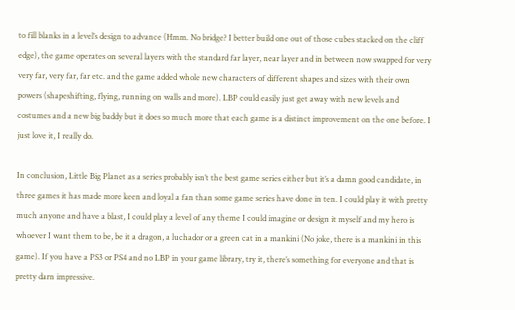to fill blanks in a level’s design to advance (Hmm. No bridge? I better build one out of those cubes stacked on the cliff edge), the game operates on several layers with the standard far layer, near layer and in between now swapped for very very far, very far, far etc. and the game added whole new characters of different shapes and sizes with their own powers (shapeshifting, flying, running on walls and more). LBP could easily just get away with new levels and costumes and a new big baddy but it does so much more that each game is a distinct improvement on the one before. I just love it, I really do.

In conclusion, Little Big Planet as a series probably isn’t the best game series either but it’s a damn good candidate, in three games it has made more keen and loyal a fan than some game series have done in ten. I could play it with pretty much anyone and have a blast, I could play a level of any theme I could imagine or design it myself and my hero is whoever I want them to be, be it a dragon, a luchador or a green cat in a mankini (No joke, there is a mankini in this game). If you have a PS3 or PS4 and no LBP in your game library, try it, there’s something for everyone and that is pretty darn impressive.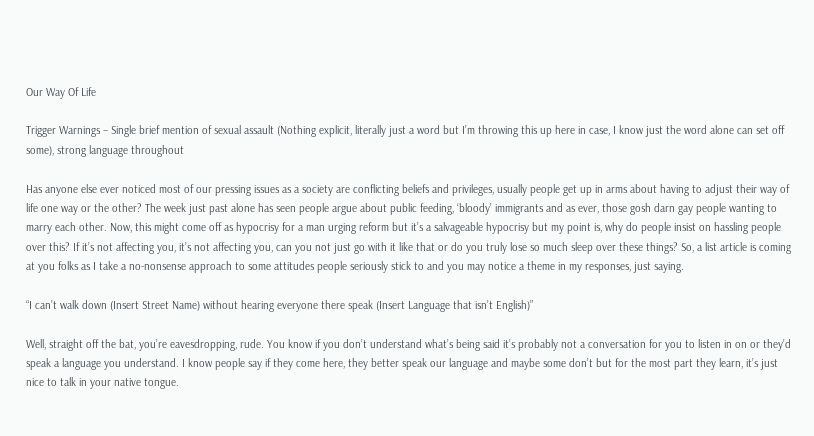Our Way Of Life

Trigger Warnings – Single brief mention of sexual assault (Nothing explicit, literally just a word but I’m throwing this up here in case, I know just the word alone can set off some), strong language throughout

Has anyone else ever noticed most of our pressing issues as a society are conflicting beliefs and privileges, usually people get up in arms about having to adjust their way of life one way or the other? The week just past alone has seen people argue about public feeding, ‘bloody’ immigrants and as ever, those gosh darn gay people wanting to marry each other. Now, this might come off as hypocrisy for a man urging reform but it’s a salvageable hypocrisy but my point is, why do people insist on hassling people over this? If it’s not affecting you, it’s not affecting you, can you not just go with it like that or do you truly lose so much sleep over these things? So, a list article is coming at you folks as I take a no-nonsense approach to some attitudes people seriously stick to and you may notice a theme in my responses, just saying.

“I can’t walk down (Insert Street Name) without hearing everyone there speak (Insert Language that isn’t English)”

Well, straight off the bat, you’re eavesdropping, rude. You know if you don’t understand what’s being said it’s probably not a conversation for you to listen in on or they’d speak a language you understand. I know people say if they come here, they better speak our language and maybe some don’t but for the most part they learn, it’s just nice to talk in your native tongue.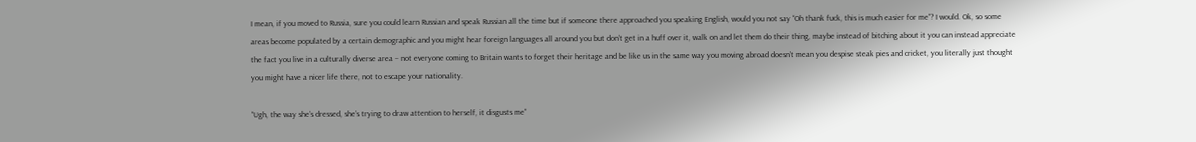I mean, if you moved to Russia, sure you could learn Russian and speak Russian all the time but if someone there approached you speaking English, would you not say “Oh thank fuck, this is much easier for me”? I would. Ok, so some areas become populated by a certain demographic and you might hear foreign languages all around you but don’t get in a huff over it, walk on and let them do their thing, maybe instead of bitching about it you can instead appreciate the fact you live in a culturally diverse area – not everyone coming to Britain wants to forget their heritage and be like us in the same way you moving abroad doesn’t mean you despise steak pies and cricket, you literally just thought you might have a nicer life there, not to escape your nationality.

“Ugh, the way she’s dressed, she’s trying to draw attention to herself, it disgusts me”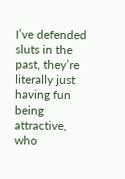I’ve defended sluts in the past, they’re literally just having fun being attractive, who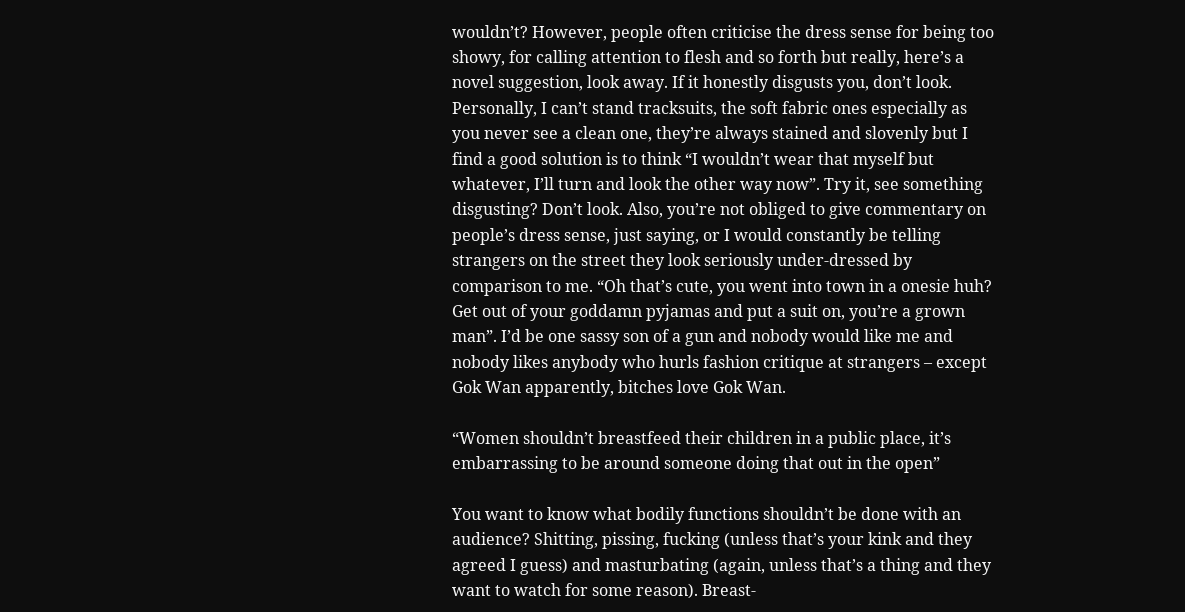wouldn’t? However, people often criticise the dress sense for being too showy, for calling attention to flesh and so forth but really, here’s a novel suggestion, look away. If it honestly disgusts you, don’t look. Personally, I can’t stand tracksuits, the soft fabric ones especially as you never see a clean one, they’re always stained and slovenly but I find a good solution is to think “I wouldn’t wear that myself but whatever, I’ll turn and look the other way now”. Try it, see something disgusting? Don’t look. Also, you’re not obliged to give commentary on people’s dress sense, just saying, or I would constantly be telling strangers on the street they look seriously under-dressed by comparison to me. “Oh that’s cute, you went into town in a onesie huh? Get out of your goddamn pyjamas and put a suit on, you’re a grown man”. I’d be one sassy son of a gun and nobody would like me and nobody likes anybody who hurls fashion critique at strangers – except Gok Wan apparently, bitches love Gok Wan.

“Women shouldn’t breastfeed their children in a public place, it’s embarrassing to be around someone doing that out in the open”

You want to know what bodily functions shouldn’t be done with an audience? Shitting, pissing, fucking (unless that’s your kink and they agreed I guess) and masturbating (again, unless that’s a thing and they want to watch for some reason). Breast-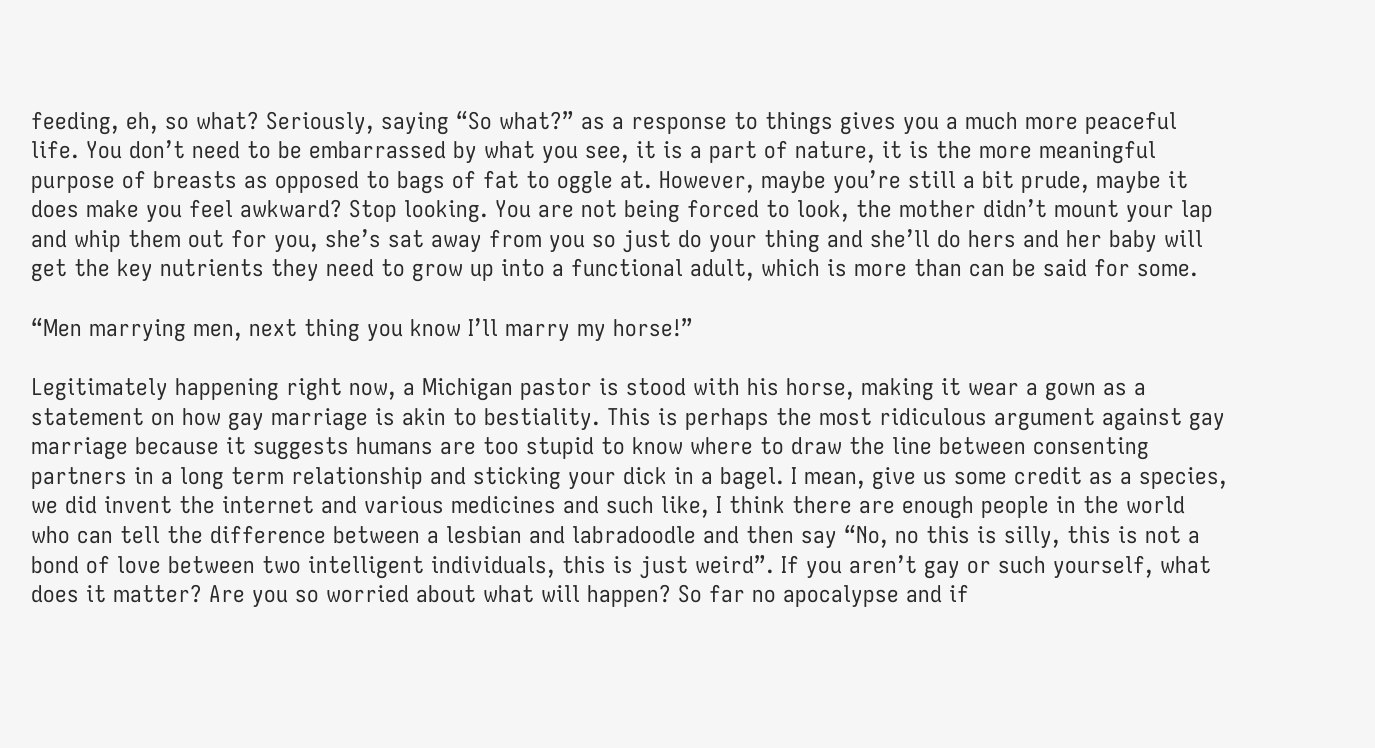feeding, eh, so what? Seriously, saying “So what?” as a response to things gives you a much more peaceful life. You don’t need to be embarrassed by what you see, it is a part of nature, it is the more meaningful purpose of breasts as opposed to bags of fat to oggle at. However, maybe you’re still a bit prude, maybe it does make you feel awkward? Stop looking. You are not being forced to look, the mother didn’t mount your lap and whip them out for you, she’s sat away from you so just do your thing and she’ll do hers and her baby will get the key nutrients they need to grow up into a functional adult, which is more than can be said for some.

“Men marrying men, next thing you know I’ll marry my horse!”

Legitimately happening right now, a Michigan pastor is stood with his horse, making it wear a gown as a statement on how gay marriage is akin to bestiality. This is perhaps the most ridiculous argument against gay marriage because it suggests humans are too stupid to know where to draw the line between consenting partners in a long term relationship and sticking your dick in a bagel. I mean, give us some credit as a species, we did invent the internet and various medicines and such like, I think there are enough people in the world who can tell the difference between a lesbian and labradoodle and then say “No, no this is silly, this is not a bond of love between two intelligent individuals, this is just weird”. If you aren’t gay or such yourself, what does it matter? Are you so worried about what will happen? So far no apocalypse and if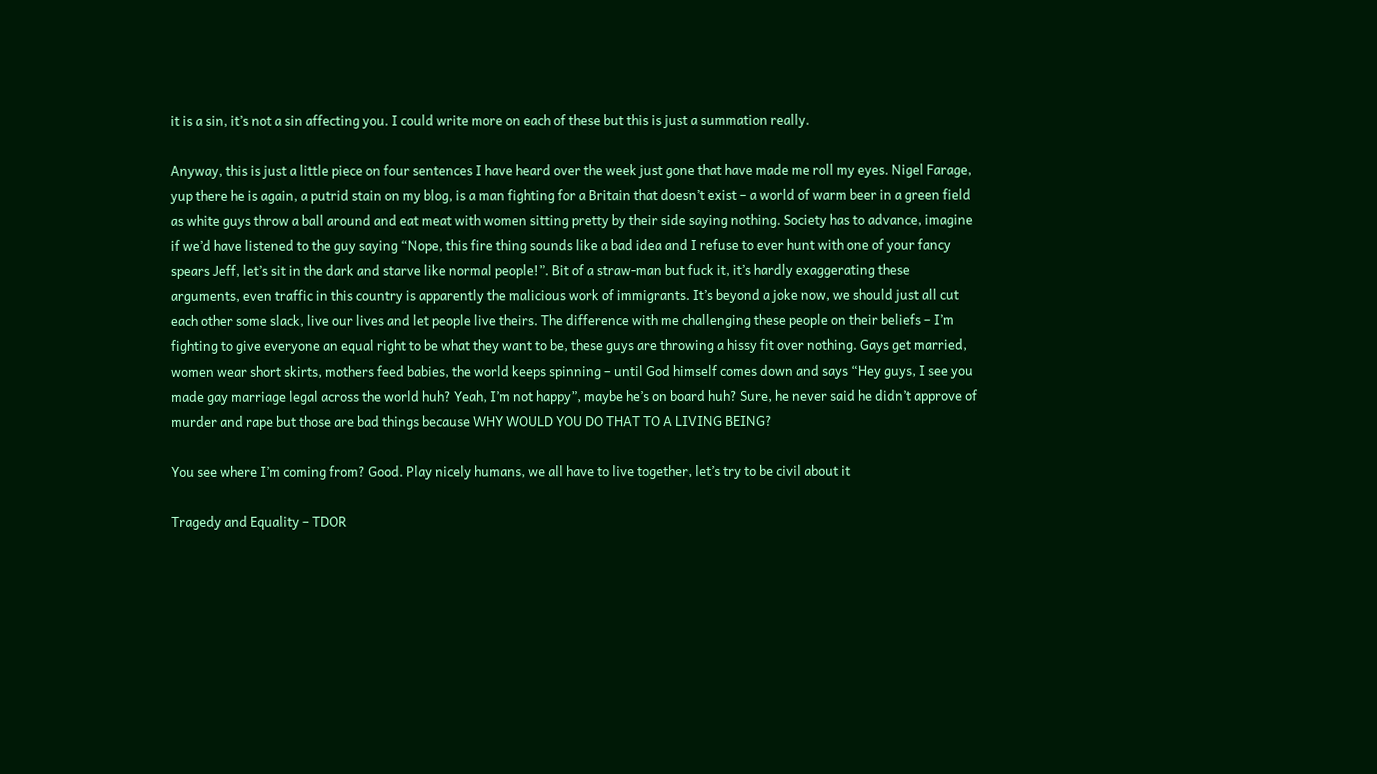it is a sin, it’s not a sin affecting you. I could write more on each of these but this is just a summation really.

Anyway, this is just a little piece on four sentences I have heard over the week just gone that have made me roll my eyes. Nigel Farage, yup there he is again, a putrid stain on my blog, is a man fighting for a Britain that doesn’t exist – a world of warm beer in a green field as white guys throw a ball around and eat meat with women sitting pretty by their side saying nothing. Society has to advance, imagine if we’d have listened to the guy saying “Nope, this fire thing sounds like a bad idea and I refuse to ever hunt with one of your fancy spears Jeff, let’s sit in the dark and starve like normal people!”. Bit of a straw-man but fuck it, it’s hardly exaggerating these arguments, even traffic in this country is apparently the malicious work of immigrants. It’s beyond a joke now, we should just all cut each other some slack, live our lives and let people live theirs. The difference with me challenging these people on their beliefs – I’m fighting to give everyone an equal right to be what they want to be, these guys are throwing a hissy fit over nothing. Gays get married, women wear short skirts, mothers feed babies, the world keeps spinning – until God himself comes down and says “Hey guys, I see you made gay marriage legal across the world huh? Yeah, I’m not happy”, maybe he’s on board huh? Sure, he never said he didn’t approve of murder and rape but those are bad things because WHY WOULD YOU DO THAT TO A LIVING BEING?

You see where I’m coming from? Good. Play nicely humans, we all have to live together, let’s try to be civil about it

Tragedy and Equality – TDOR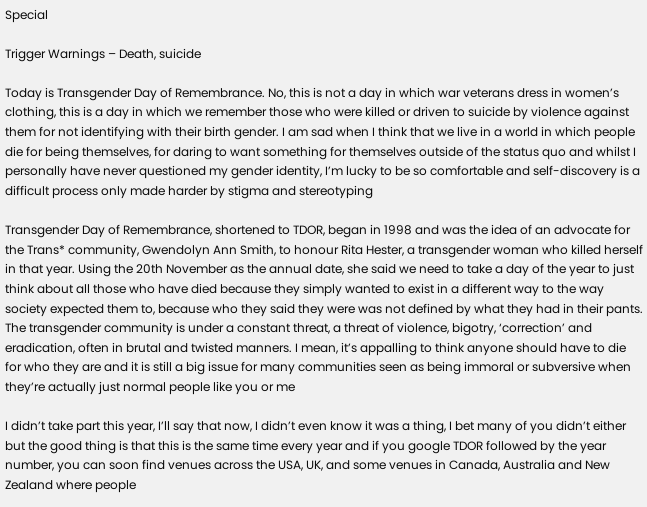Special

Trigger Warnings – Death, suicide

Today is Transgender Day of Remembrance. No, this is not a day in which war veterans dress in women’s clothing, this is a day in which we remember those who were killed or driven to suicide by violence against them for not identifying with their birth gender. I am sad when I think that we live in a world in which people die for being themselves, for daring to want something for themselves outside of the status quo and whilst I personally have never questioned my gender identity, I’m lucky to be so comfortable and self-discovery is a difficult process only made harder by stigma and stereotyping

Transgender Day of Remembrance, shortened to TDOR, began in 1998 and was the idea of an advocate for the Trans* community, Gwendolyn Ann Smith, to honour Rita Hester, a transgender woman who killed herself in that year. Using the 20th November as the annual date, she said we need to take a day of the year to just think about all those who have died because they simply wanted to exist in a different way to the way society expected them to, because who they said they were was not defined by what they had in their pants. The transgender community is under a constant threat, a threat of violence, bigotry, ‘correction’ and eradication, often in brutal and twisted manners. I mean, it’s appalling to think anyone should have to die for who they are and it is still a big issue for many communities seen as being immoral or subversive when they’re actually just normal people like you or me

I didn’t take part this year, I’ll say that now, I didn’t even know it was a thing, I bet many of you didn’t either but the good thing is that this is the same time every year and if you google TDOR followed by the year number, you can soon find venues across the USA, UK, and some venues in Canada, Australia and New Zealand where people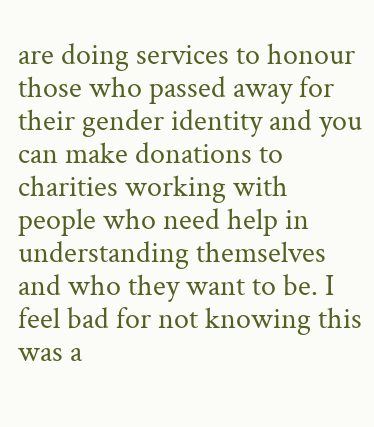are doing services to honour those who passed away for their gender identity and you can make donations to charities working with people who need help in understanding themselves and who they want to be. I feel bad for not knowing this was a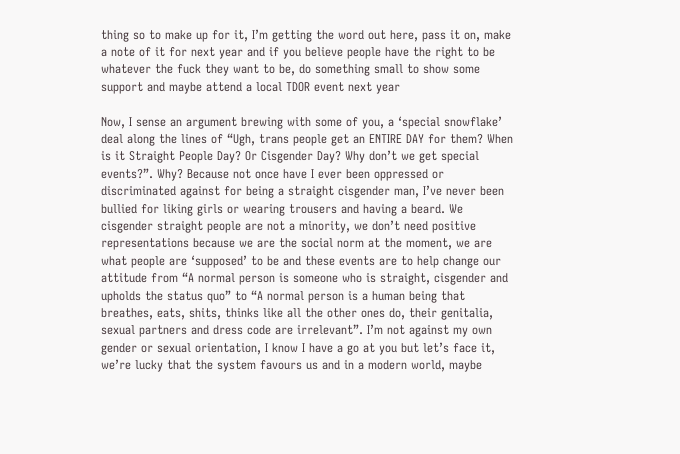thing so to make up for it, I’m getting the word out here, pass it on, make a note of it for next year and if you believe people have the right to be whatever the fuck they want to be, do something small to show some support and maybe attend a local TDOR event next year

Now, I sense an argument brewing with some of you, a ‘special snowflake’ deal along the lines of “Ugh, trans people get an ENTIRE DAY for them? When is it Straight People Day? Or Cisgender Day? Why don’t we get special events?”. Why? Because not once have I ever been oppressed or discriminated against for being a straight cisgender man, I’ve never been bullied for liking girls or wearing trousers and having a beard. We cisgender straight people are not a minority, we don’t need positive representations because we are the social norm at the moment, we are what people are ‘supposed’ to be and these events are to help change our attitude from “A normal person is someone who is straight, cisgender and upholds the status quo” to “A normal person is a human being that breathes, eats, shits, thinks like all the other ones do, their genitalia, sexual partners and dress code are irrelevant”. I’m not against my own gender or sexual orientation, I know I have a go at you but let’s face it, we’re lucky that the system favours us and in a modern world, maybe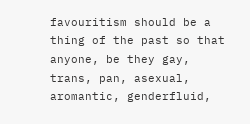favouritism should be a thing of the past so that anyone, be they gay, trans, pan, asexual, aromantic, genderfluid,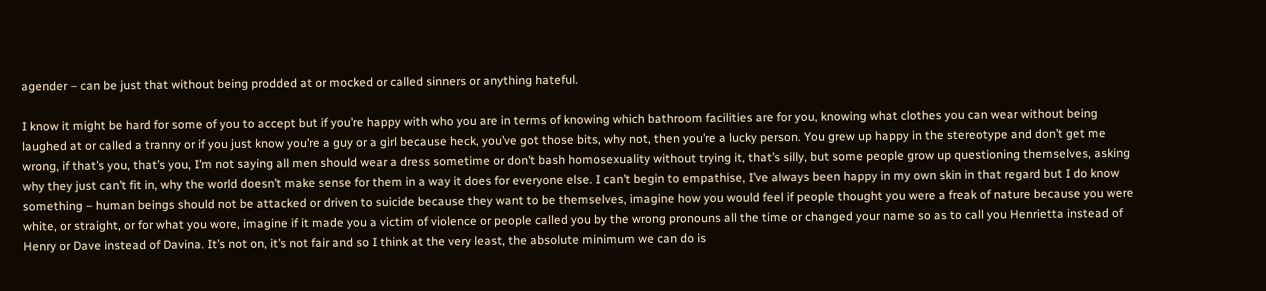agender – can be just that without being prodded at or mocked or called sinners or anything hateful.

I know it might be hard for some of you to accept but if you’re happy with who you are in terms of knowing which bathroom facilities are for you, knowing what clothes you can wear without being laughed at or called a tranny or if you just know you’re a guy or a girl because heck, you’ve got those bits, why not, then you’re a lucky person. You grew up happy in the stereotype and don’t get me wrong, if that’s you, that’s you, I’m not saying all men should wear a dress sometime or don’t bash homosexuality without trying it, that’s silly, but some people grow up questioning themselves, asking why they just can’t fit in, why the world doesn’t make sense for them in a way it does for everyone else. I can’t begin to empathise, I’ve always been happy in my own skin in that regard but I do know something – human beings should not be attacked or driven to suicide because they want to be themselves, imagine how you would feel if people thought you were a freak of nature because you were white, or straight, or for what you wore, imagine if it made you a victim of violence or people called you by the wrong pronouns all the time or changed your name so as to call you Henrietta instead of Henry or Dave instead of Davina. It’s not on, it’s not fair and so I think at the very least, the absolute minimum we can do is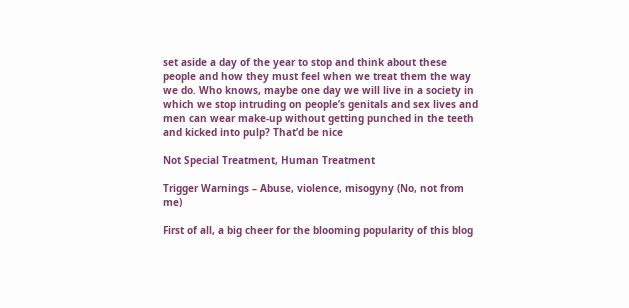set aside a day of the year to stop and think about these people and how they must feel when we treat them the way we do. Who knows, maybe one day we will live in a society in which we stop intruding on people’s genitals and sex lives and men can wear make-up without getting punched in the teeth and kicked into pulp? That’d be nice

Not Special Treatment, Human Treatment

Trigger Warnings – Abuse, violence, misogyny (No, not from me)

First of all, a big cheer for the blooming popularity of this blog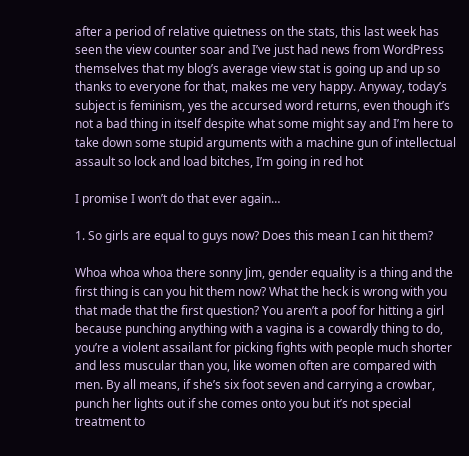after a period of relative quietness on the stats, this last week has seen the view counter soar and I’ve just had news from WordPress themselves that my blog’s average view stat is going up and up so thanks to everyone for that, makes me very happy. Anyway, today’s subject is feminism, yes the accursed word returns, even though it’s not a bad thing in itself despite what some might say and I’m here to take down some stupid arguments with a machine gun of intellectual assault so lock and load bitches, I’m going in red hot

I promise I won’t do that ever again…

1. So girls are equal to guys now? Does this mean I can hit them?

Whoa whoa whoa there sonny Jim, gender equality is a thing and the first thing is can you hit them now? What the heck is wrong with you that made that the first question? You aren’t a poof for hitting a girl because punching anything with a vagina is a cowardly thing to do, you’re a violent assailant for picking fights with people much shorter and less muscular than you, like women often are compared with men. By all means, if she’s six foot seven and carrying a crowbar, punch her lights out if she comes onto you but it’s not special treatment to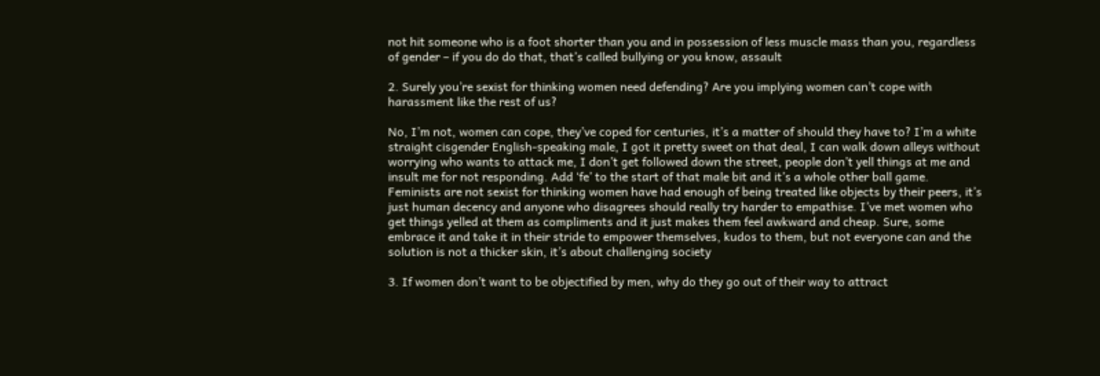not hit someone who is a foot shorter than you and in possession of less muscle mass than you, regardless of gender – if you do do that, that’s called bullying or you know, assault

2. Surely you’re sexist for thinking women need defending? Are you implying women can’t cope with harassment like the rest of us?

No, I’m not, women can cope, they’ve coped for centuries, it’s a matter of should they have to? I’m a white straight cisgender English-speaking male, I got it pretty sweet on that deal, I can walk down alleys without worrying who wants to attack me, I don’t get followed down the street, people don’t yell things at me and insult me for not responding. Add ‘fe’ to the start of that male bit and it’s a whole other ball game. Feminists are not sexist for thinking women have had enough of being treated like objects by their peers, it’s just human decency and anyone who disagrees should really try harder to empathise. I’ve met women who get things yelled at them as compliments and it just makes them feel awkward and cheap. Sure, some embrace it and take it in their stride to empower themselves, kudos to them, but not everyone can and the solution is not a thicker skin, it’s about challenging society

3. If women don’t want to be objectified by men, why do they go out of their way to attract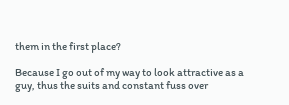them in the first place?

Because I go out of my way to look attractive as a guy, thus the suits and constant fuss over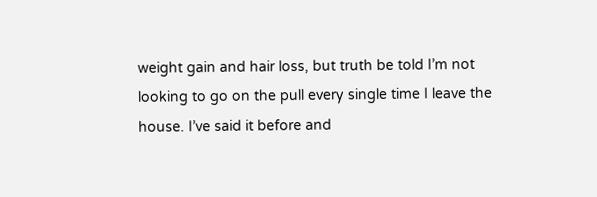weight gain and hair loss, but truth be told I’m not looking to go on the pull every single time I leave the house. I’ve said it before and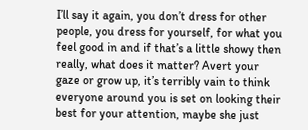I’ll say it again, you don’t dress for other people, you dress for yourself, for what you feel good in and if that’s a little showy then really, what does it matter? Avert your gaze or grow up, it’s terribly vain to think everyone around you is set on looking their best for your attention, maybe she just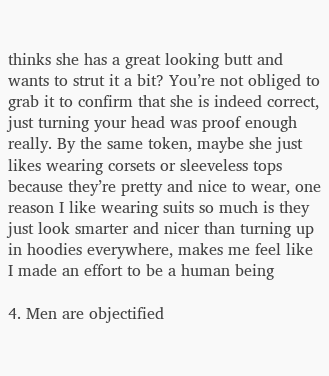thinks she has a great looking butt and wants to strut it a bit? You’re not obliged to grab it to confirm that she is indeed correct, just turning your head was proof enough really. By the same token, maybe she just likes wearing corsets or sleeveless tops because they’re pretty and nice to wear, one reason I like wearing suits so much is they just look smarter and nicer than turning up in hoodies everywhere, makes me feel like I made an effort to be a human being

4. Men are objectified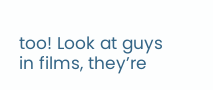too! Look at guys in films, they’re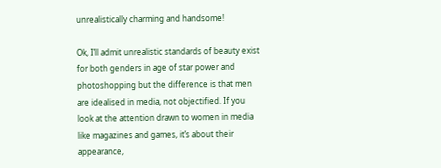unrealistically charming and handsome!

Ok, I’ll admit unrealistic standards of beauty exist for both genders in age of star power and photoshopping but the difference is that men are idealised in media, not objectified. If you look at the attention drawn to women in media like magazines and games, it’s about their appearance,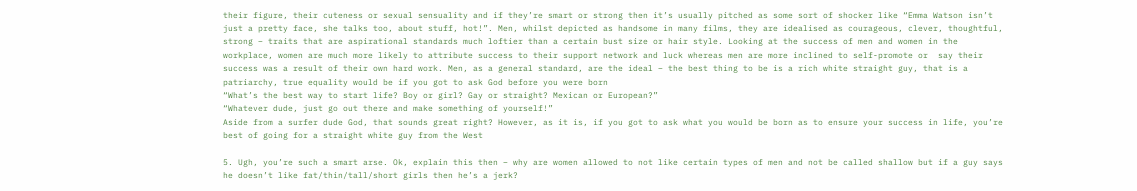their figure, their cuteness or sexual sensuality and if they’re smart or strong then it’s usually pitched as some sort of shocker like “Emma Watson isn’t just a pretty face, she talks too, about stuff, hot!”. Men, whilst depicted as handsome in many films, they are idealised as courageous, clever, thoughtful, strong – traits that are aspirational standards much loftier than a certain bust size or hair style. Looking at the success of men and women in the workplace, women are much more likely to attribute success to their support network and luck whereas men are more inclined to self-promote or  say their success was a result of their own hard work. Men, as a general standard, are the ideal – the best thing to be is a rich white straight guy, that is a patriarchy, true equality would be if you got to ask God before you were born
“What’s the best way to start life? Boy or girl? Gay or straight? Mexican or European?”
“Whatever dude, just go out there and make something of yourself!”
Aside from a surfer dude God, that sounds great right? However, as it is, if you got to ask what you would be born as to ensure your success in life, you’re best of going for a straight white guy from the West

5. Ugh, you’re such a smart arse. Ok, explain this then – why are women allowed to not like certain types of men and not be called shallow but if a guy says he doesn’t like fat/thin/tall/short girls then he’s a jerk?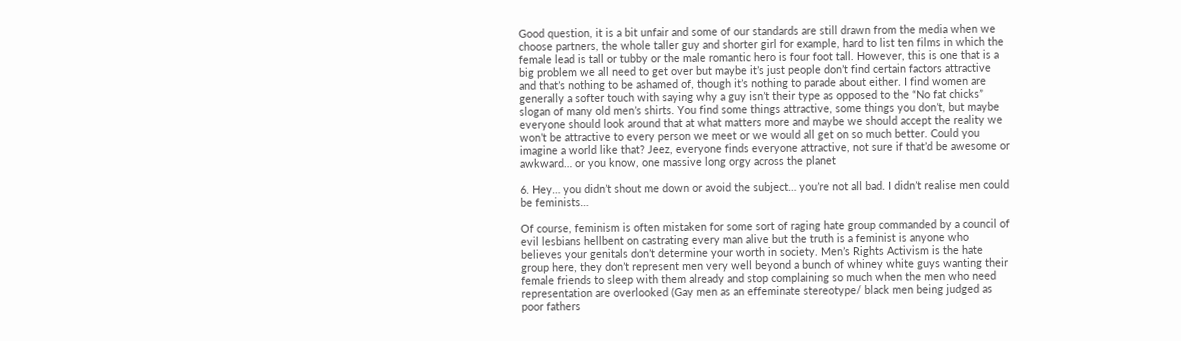Good question, it is a bit unfair and some of our standards are still drawn from the media when we choose partners, the whole taller guy and shorter girl for example, hard to list ten films in which the female lead is tall or tubby or the male romantic hero is four foot tall. However, this is one that is a big problem we all need to get over but maybe it’s just people don’t find certain factors attractive and that’s nothing to be ashamed of, though it’s nothing to parade about either. I find women are generally a softer touch with saying why a guy isn’t their type as opposed to the “No fat chicks” slogan of many old men’s shirts. You find some things attractive, some things you don’t, but maybe everyone should look around that at what matters more and maybe we should accept the reality we won’t be attractive to every person we meet or we would all get on so much better. Could you imagine a world like that? Jeez, everyone finds everyone attractive, not sure if that’d be awesome or awkward… or you know, one massive long orgy across the planet

6. Hey… you didn’t shout me down or avoid the subject… you’re not all bad. I didn’t realise men could be feminists…

Of course, feminism is often mistaken for some sort of raging hate group commanded by a council of evil lesbians hellbent on castrating every man alive but the truth is a feminist is anyone who believes your genitals don’t determine your worth in society. Men’s Rights Activism is the hate group here, they don’t represent men very well beyond a bunch of whiney white guys wanting their female friends to sleep with them already and stop complaining so much when the men who need representation are overlooked (Gay men as an effeminate stereotype/ black men being judged as poor fathers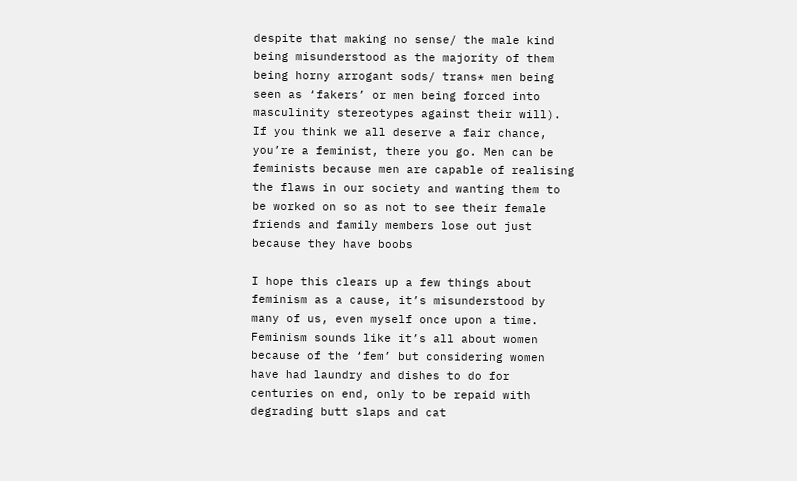despite that making no sense/ the male kind being misunderstood as the majority of them being horny arrogant sods/ trans* men being seen as ‘fakers’ or men being forced into masculinity stereotypes against their will). If you think we all deserve a fair chance, you’re a feminist, there you go. Men can be feminists because men are capable of realising the flaws in our society and wanting them to be worked on so as not to see their female friends and family members lose out just because they have boobs

I hope this clears up a few things about feminism as a cause, it’s misunderstood by many of us, even myself once upon a time. Feminism sounds like it’s all about women because of the ‘fem’ but considering women have had laundry and dishes to do for centuries on end, only to be repaid with degrading butt slaps and cat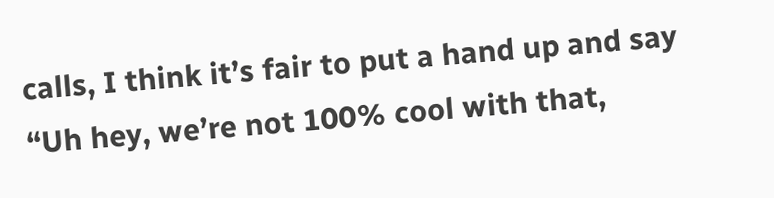calls, I think it’s fair to put a hand up and say “Uh hey, we’re not 100% cool with that,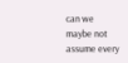can we maybe not assume every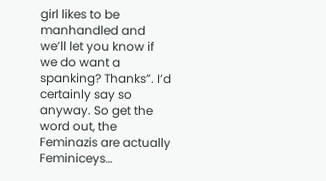girl likes to be manhandled and we’ll let you know if we do want a spanking? Thanks”. I’d certainly say so anyway. So get the word out, the Feminazis are actually Feminiceys…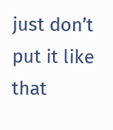just don’t put it like that